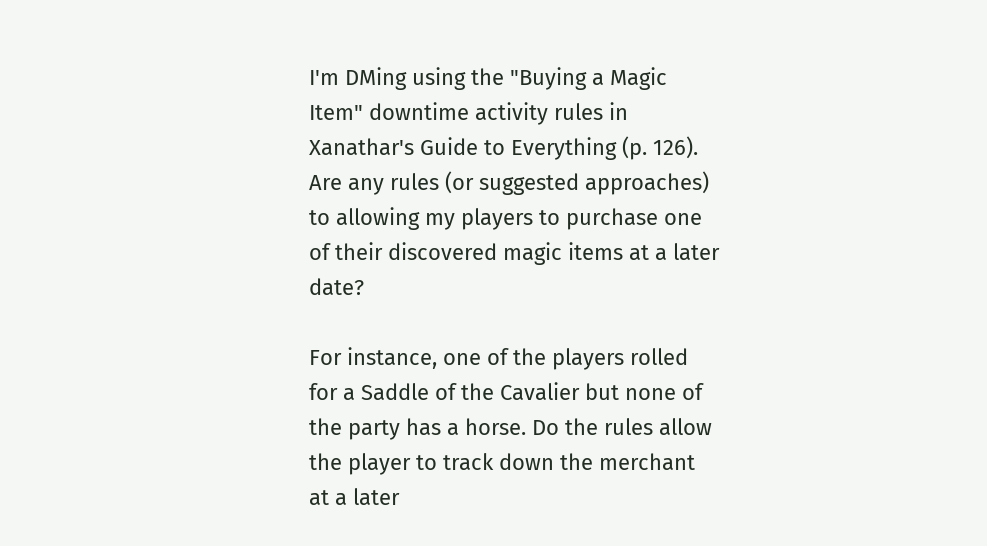I'm DMing using the "Buying a Magic Item" downtime activity rules in Xanathar's Guide to Everything (p. 126). Are any rules (or suggested approaches) to allowing my players to purchase one of their discovered magic items at a later date?

For instance, one of the players rolled for a Saddle of the Cavalier but none of the party has a horse. Do the rules allow the player to track down the merchant at a later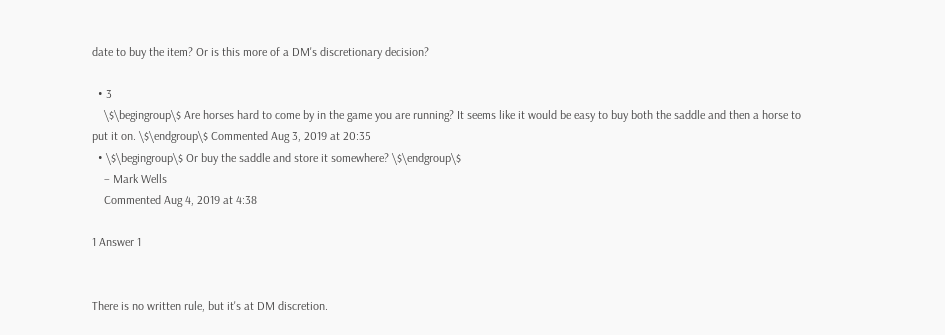date to buy the item? Or is this more of a DM's discretionary decision?

  • 3
    \$\begingroup\$ Are horses hard to come by in the game you are running? It seems like it would be easy to buy both the saddle and then a horse to put it on. \$\endgroup\$ Commented Aug 3, 2019 at 20:35
  • \$\begingroup\$ Or buy the saddle and store it somewhere? \$\endgroup\$
    – Mark Wells
    Commented Aug 4, 2019 at 4:38

1 Answer 1


There is no written rule, but it's at DM discretion.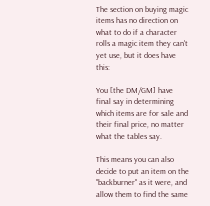The section on buying magic items has no direction on what to do if a character rolls a magic item they can't yet use, but it does have this:

You [the DM/GM] have final say in determining which items are for sale and their final price, no matter what the tables say.

This means you can also decide to put an item on the "backburner" as it were, and allow them to find the same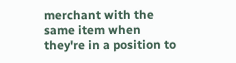merchant with the same item when they're in a position to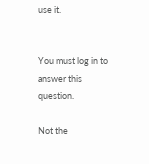use it.


You must log in to answer this question.

Not the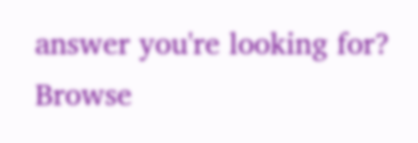answer you're looking for? Browse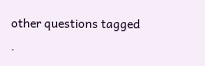other questions tagged .